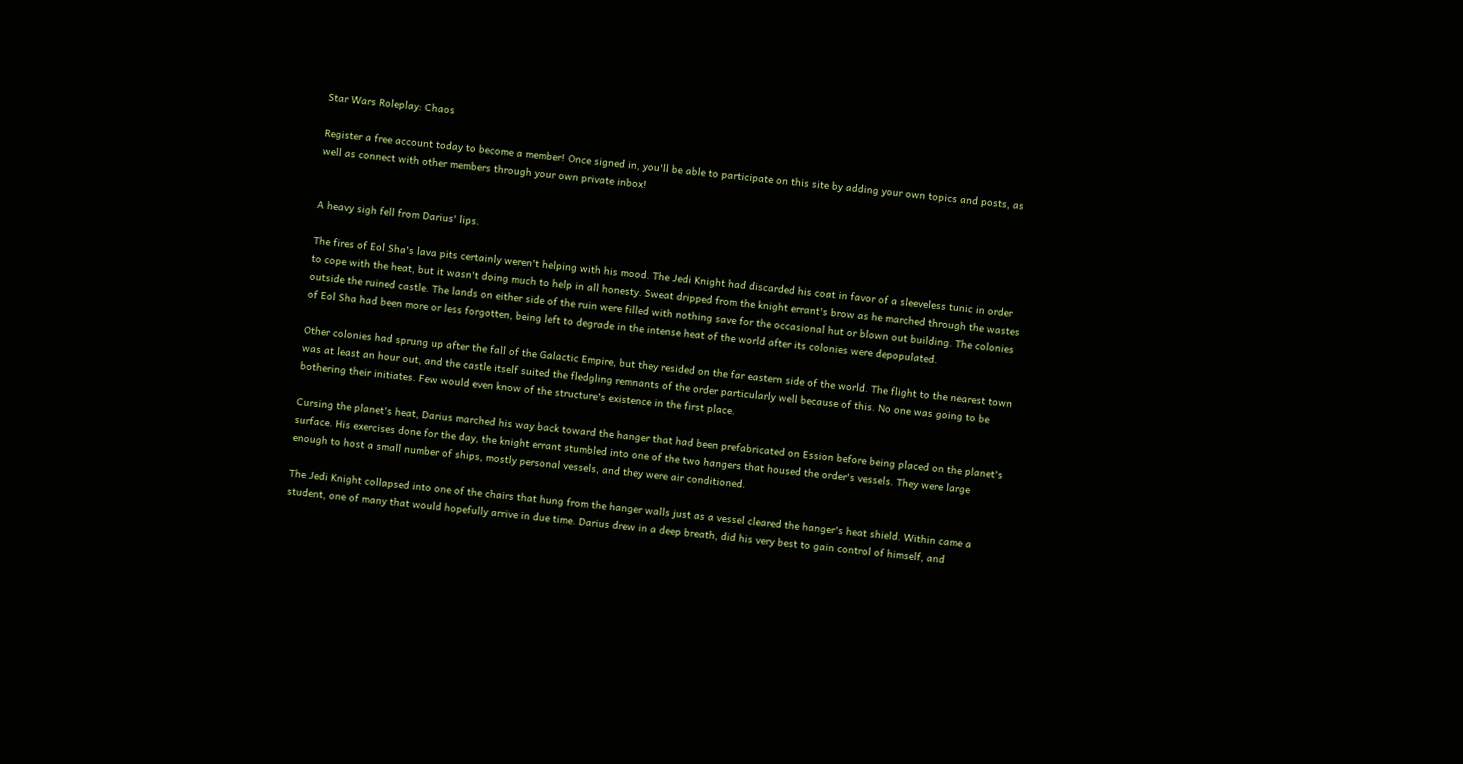Star Wars Roleplay: Chaos

Register a free account today to become a member! Once signed in, you'll be able to participate on this site by adding your own topics and posts, as well as connect with other members through your own private inbox!


A heavy sigh fell from Darius' lips.

The fires of Eol Sha's lava pits certainly weren't helping with his mood. The Jedi Knight had discarded his coat in favor of a sleeveless tunic in order to cope with the heat, but it wasn't doing much to help in all honesty. Sweat dripped from the knight errant's brow as he marched through the wastes outside the ruined castle. The lands on either side of the ruin were filled with nothing save for the occasional hut or blown out building. The colonies of Eol Sha had been more or less forgotten, being left to degrade in the intense heat of the world after its colonies were depopulated.

Other colonies had sprung up after the fall of the Galactic Empire, but they resided on the far eastern side of the world. The flight to the nearest town was at least an hour out, and the castle itself suited the fledgling remnants of the order particularly well because of this. No one was going to be bothering their initiates. Few would even know of the structure's existence in the first place.

Cursing the planet's heat, Darius marched his way back toward the hanger that had been prefabricated on Ession before being placed on the planet's surface. His exercises done for the day, the knight errant stumbled into one of the two hangers that housed the order's vessels. They were large enough to host a small number of ships, mostly personal vessels, and they were air conditioned.

The Jedi Knight collapsed into one of the chairs that hung from the hanger walls just as a vessel cleared the hanger's heat shield. Within came a student, one of many that would hopefully arrive in due time. Darius drew in a deep breath, did his very best to gain control of himself, and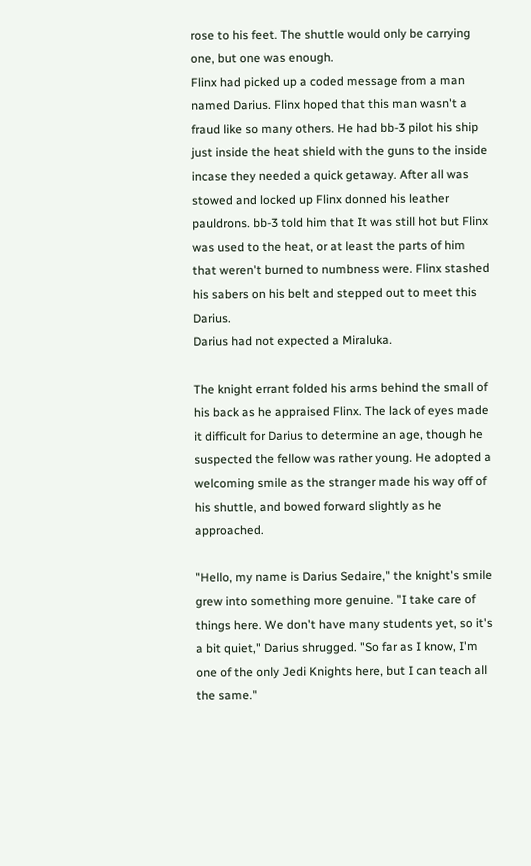rose to his feet. The shuttle would only be carrying one, but one was enough.
Flinx had picked up a coded message from a man named Darius. Flinx hoped that this man wasn't a fraud like so many others. He had bb-3 pilot his ship just inside the heat shield with the guns to the inside incase they needed a quick getaway. After all was stowed and locked up Flinx donned his leather pauldrons. bb-3 told him that It was still hot but Flinx was used to the heat, or at least the parts of him that weren't burned to numbness were. Flinx stashed his sabers on his belt and stepped out to meet this Darius.
Darius had not expected a Miraluka.

The knight errant folded his arms behind the small of his back as he appraised Flinx. The lack of eyes made it difficult for Darius to determine an age, though he suspected the fellow was rather young. He adopted a welcoming smile as the stranger made his way off of his shuttle, and bowed forward slightly as he approached.

"Hello, my name is Darius Sedaire," the knight's smile grew into something more genuine. "I take care of things here. We don't have many students yet, so it's a bit quiet," Darius shrugged. "So far as I know, I'm one of the only Jedi Knights here, but I can teach all the same."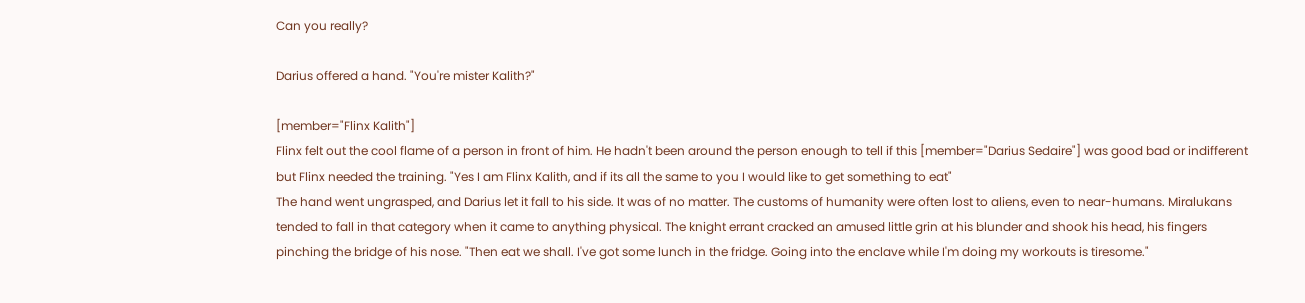Can you really?

Darius offered a hand. "You're mister Kalith?"

[member="Flinx Kalith"]
Flinx felt out the cool flame of a person in front of him. He hadn't been around the person enough to tell if this [member="Darius Sedaire"] was good bad or indifferent but Flinx needed the training. "Yes I am Flinx Kalith, and if its all the same to you I would like to get something to eat"
The hand went ungrasped, and Darius let it fall to his side. It was of no matter. The customs of humanity were often lost to aliens, even to near-humans. Miralukans tended to fall in that category when it came to anything physical. The knight errant cracked an amused little grin at his blunder and shook his head, his fingers pinching the bridge of his nose. "Then eat we shall. I've got some lunch in the fridge. Going into the enclave while I'm doing my workouts is tiresome."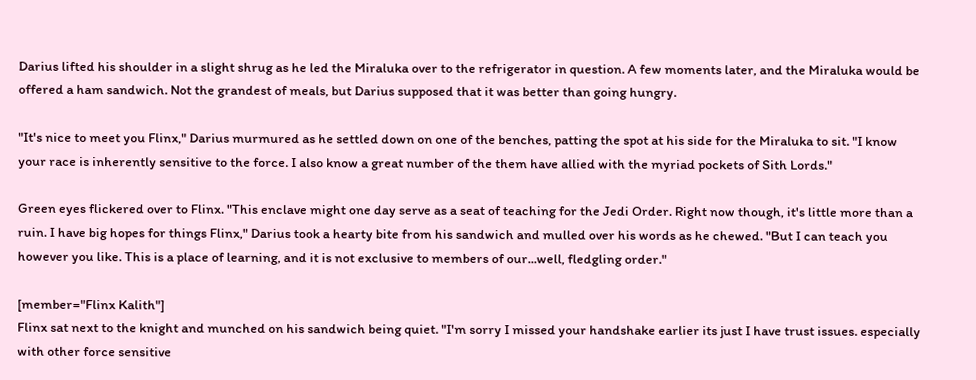Darius lifted his shoulder in a slight shrug as he led the Miraluka over to the refrigerator in question. A few moments later, and the Miraluka would be offered a ham sandwich. Not the grandest of meals, but Darius supposed that it was better than going hungry.

"It's nice to meet you Flinx," Darius murmured as he settled down on one of the benches, patting the spot at his side for the Miraluka to sit. "I know your race is inherently sensitive to the force. I also know a great number of the them have allied with the myriad pockets of Sith Lords."

Green eyes flickered over to Flinx. "This enclave might one day serve as a seat of teaching for the Jedi Order. Right now though, it's little more than a ruin. I have big hopes for things Flinx," Darius took a hearty bite from his sandwich and mulled over his words as he chewed. "But I can teach you however you like. This is a place of learning, and it is not exclusive to members of our...well, fledgling order."

[member="Flinx Kalith"]
Flinx sat next to the knight and munched on his sandwich being quiet. "I'm sorry I missed your handshake earlier its just I have trust issues. especially with other force sensitive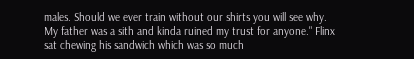males. Should we ever train without our shirts you will see why. My father was a sith and kinda ruined my trust for anyone." Flinx sat chewing his sandwich which was so much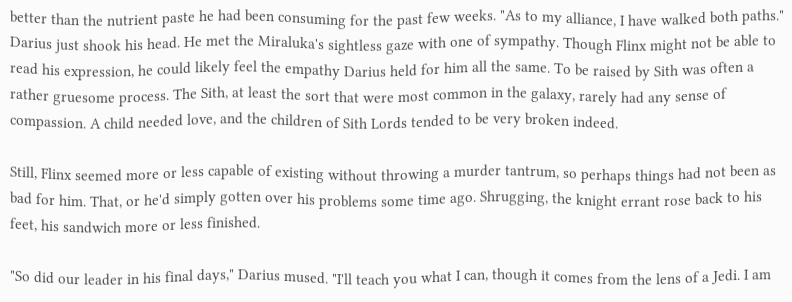better than the nutrient paste he had been consuming for the past few weeks. "As to my alliance, I have walked both paths."
Darius just shook his head. He met the Miraluka's sightless gaze with one of sympathy. Though Flinx might not be able to read his expression, he could likely feel the empathy Darius held for him all the same. To be raised by Sith was often a rather gruesome process. The Sith, at least the sort that were most common in the galaxy, rarely had any sense of compassion. A child needed love, and the children of Sith Lords tended to be very broken indeed.

Still, Flinx seemed more or less capable of existing without throwing a murder tantrum, so perhaps things had not been as bad for him. That, or he'd simply gotten over his problems some time ago. Shrugging, the knight errant rose back to his feet, his sandwich more or less finished.

"So did our leader in his final days," Darius mused. "I'll teach you what I can, though it comes from the lens of a Jedi. I am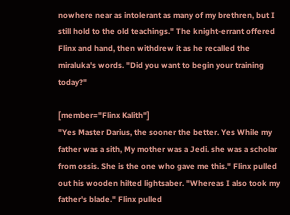nowhere near as intolerant as many of my brethren, but I still hold to the old teachings." The knight-errant offered Flinx and hand, then withdrew it as he recalled the miraluka's words. "Did you want to begin your training today?"

[member="Flinx Kalith"]
"Yes Master Darius, the sooner the better. Yes While my father was a sith, My mother was a Jedi. she was a scholar from ossis. She is the one who gave me this." Flinx pulled out his wooden hilted lightsaber. "Whereas I also took my father's blade." Flinx pulled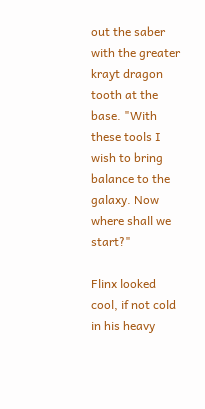out the saber with the greater krayt dragon tooth at the base. "With these tools I wish to bring balance to the galaxy. Now where shall we start?"

Flinx looked cool, if not cold in his heavy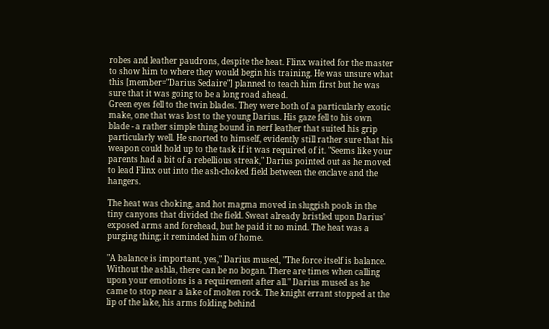robes and leather paudrons, despite the heat. Flinx waited for the master to show him to where they would begin his training. He was unsure what this [member="Darius Sedaire"] planned to teach him first but he was sure that it was going to be a long road ahead.
Green eyes fell to the twin blades. They were both of a particularly exotic make, one that was lost to the young Darius. His gaze fell to his own blade - a rather simple thing bound in nerf leather that suited his grip particularly well. He snorted to himself, evidently still rather sure that his weapon could hold up to the task if it was required of it. "Seems like your parents had a bit of a rebellious streak," Darius pointed out as he moved to lead Flinx out into the ash-choked field between the enclave and the hangers.

The heat was choking, and hot magma moved in sluggish pools in the tiny canyons that divided the field. Sweat already bristled upon Darius' exposed arms and forehead, but he paid it no mind. The heat was a purging thing; it reminded him of home.

"A balance is important, yes," Darius mused, "The force itself is balance. Without the ashla, there can be no bogan. There are times when calling upon your emotions is a requirement after all." Darius mused as he came to stop near a lake of molten rock. The knight errant stopped at the lip of the lake, his arms folding behind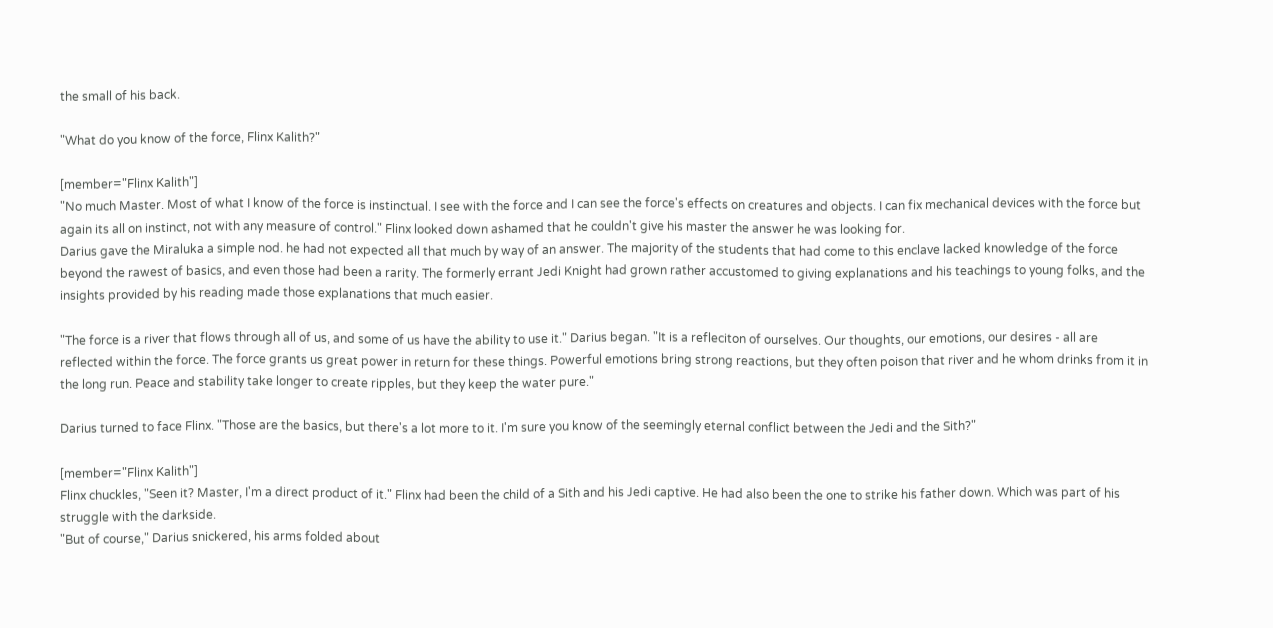the small of his back.

"What do you know of the force, Flinx Kalith?"

[member="Flinx Kalith"]
"No much Master. Most of what I know of the force is instinctual. I see with the force and I can see the force's effects on creatures and objects. I can fix mechanical devices with the force but again its all on instinct, not with any measure of control." Flinx looked down ashamed that he couldn't give his master the answer he was looking for.
Darius gave the Miraluka a simple nod. he had not expected all that much by way of an answer. The majority of the students that had come to this enclave lacked knowledge of the force beyond the rawest of basics, and even those had been a rarity. The formerly errant Jedi Knight had grown rather accustomed to giving explanations and his teachings to young folks, and the insights provided by his reading made those explanations that much easier.

"The force is a river that flows through all of us, and some of us have the ability to use it." Darius began. "It is a refleciton of ourselves. Our thoughts, our emotions, our desires - all are reflected within the force. The force grants us great power in return for these things. Powerful emotions bring strong reactions, but they often poison that river and he whom drinks from it in the long run. Peace and stability take longer to create ripples, but they keep the water pure."

Darius turned to face Flinx. "Those are the basics, but there's a lot more to it. I'm sure you know of the seemingly eternal conflict between the Jedi and the Sith?"

[member="Flinx Kalith"]
Flinx chuckles, "Seen it? Master, I'm a direct product of it." Flinx had been the child of a Sith and his Jedi captive. He had also been the one to strike his father down. Which was part of his struggle with the darkside.
"But of course," Darius snickered, his arms folded about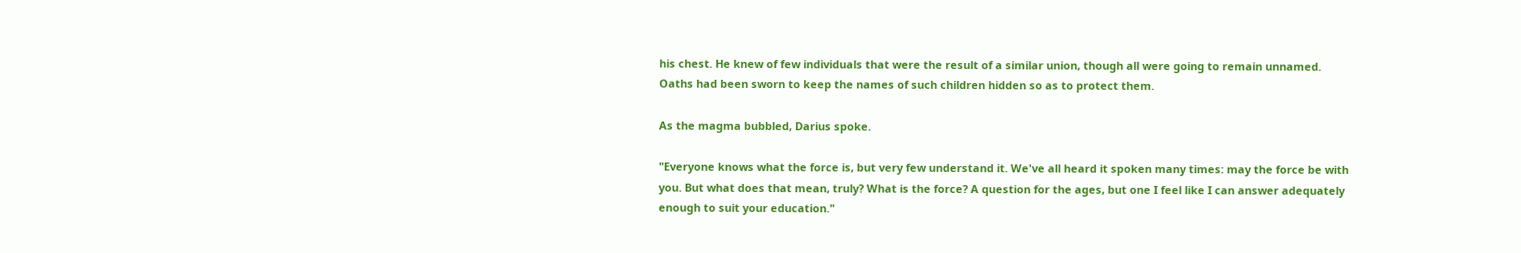his chest. He knew of few individuals that were the result of a similar union, though all were going to remain unnamed. Oaths had been sworn to keep the names of such children hidden so as to protect them.

As the magma bubbled, Darius spoke.

"Everyone knows what the force is, but very few understand it. We've all heard it spoken many times: may the force be with you. But what does that mean, truly? What is the force? A question for the ages, but one I feel like I can answer adequately enough to suit your education."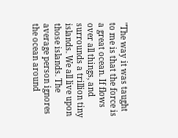"The way it was taught to me is that the force is a great ocean. If flows over all things, and surrounds a trillion tiny islands. We all live upon those islands. The average person ignores the ocean around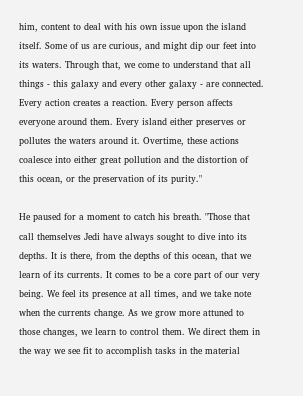him, content to deal with his own issue upon the island itself. Some of us are curious, and might dip our feet into its waters. Through that, we come to understand that all things - this galaxy and every other galaxy - are connected. Every action creates a reaction. Every person affects everyone around them. Every island either preserves or pollutes the waters around it. Overtime, these actions coalesce into either great pollution and the distortion of this ocean, or the preservation of its purity."

He paused for a moment to catch his breath. "Those that call themselves Jedi have always sought to dive into its depths. It is there, from the depths of this ocean, that we learn of its currents. It comes to be a core part of our very being. We feel its presence at all times, and we take note when the currents change. As we grow more attuned to those changes, we learn to control them. We direct them in the way we see fit to accomplish tasks in the material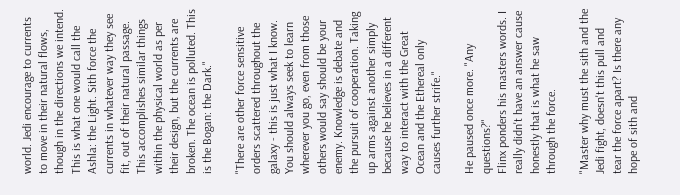world. Jedi encourage to currents to move in their natural flows, though in the directions we intend. This is what one would call the Ashla: the Light. Sith force the currents in whatever way they see fit, out of their natural passage. This accomplishes similar things within the physical world as per their design, but the currents are broken. The ocean is polluted. This is the Bogan: the Dark."

"There are other force sensitive orders scattered throughout the galaxy - this is just what I know. You should always seek to learn wherever you go, even from those others would say should be your enemy. Knowledge is debate and the pursuit of cooperation. Taking up arms against another simply because he believes in a different way to interact with the Great Ocean and the Ethereal only causes further strife."

He paused once more. "Any questions?"
Flinx ponders his masters words. I really didn't have an answer cause honestly that is what he saw through the force.

"Master why must the sith and the Jedi fight, doesn't this pull and tear the force apart? Is there any hope of sith and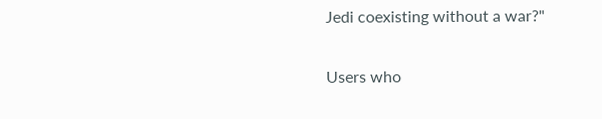Jedi coexisting without a war?"

Users who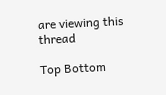are viewing this thread

Top Bottom